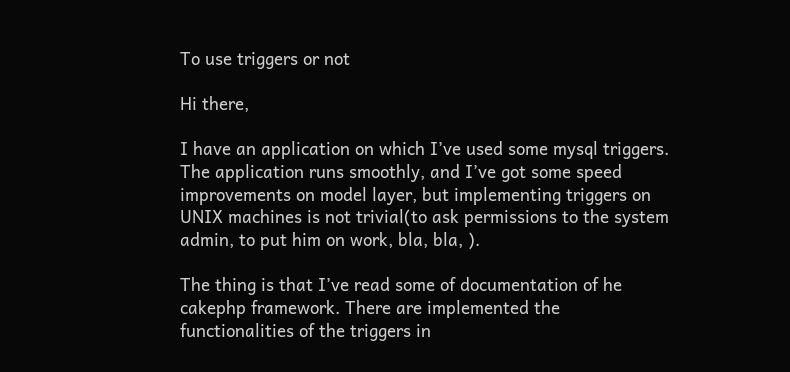To use triggers or not

Hi there,

I have an application on which I’ve used some mysql triggers. The application runs smoothly, and I’ve got some speed improvements on model layer, but implementing triggers on UNIX machines is not trivial(to ask permissions to the system admin, to put him on work, bla, bla, ).

The thing is that I’ve read some of documentation of he cakephp framework. There are implemented the functionalities of the triggers in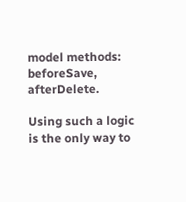model methods: beforeSave, afterDelete.

Using such a logic is the only way to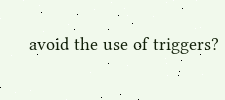avoid the use of triggers?